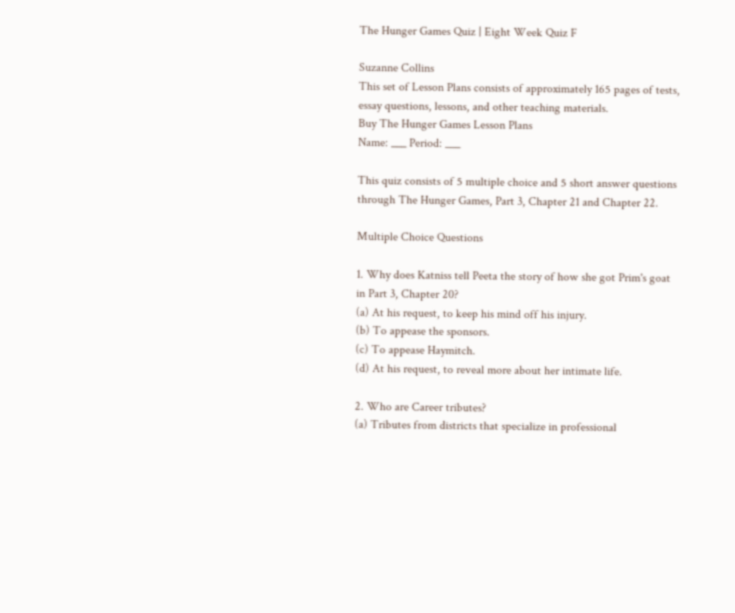The Hunger Games Quiz | Eight Week Quiz F

Suzanne Collins
This set of Lesson Plans consists of approximately 165 pages of tests, essay questions, lessons, and other teaching materials.
Buy The Hunger Games Lesson Plans
Name: ___ Period: ___

This quiz consists of 5 multiple choice and 5 short answer questions through The Hunger Games, Part 3, Chapter 21 and Chapter 22.

Multiple Choice Questions

1. Why does Katniss tell Peeta the story of how she got Prim's goat in Part 3, Chapter 20?
(a) At his request, to keep his mind off his injury.
(b) To appease the sponsors.
(c) To appease Haymitch.
(d) At his request, to reveal more about her intimate life.

2. Who are Career tributes?
(a) Tributes from districts that specialize in professional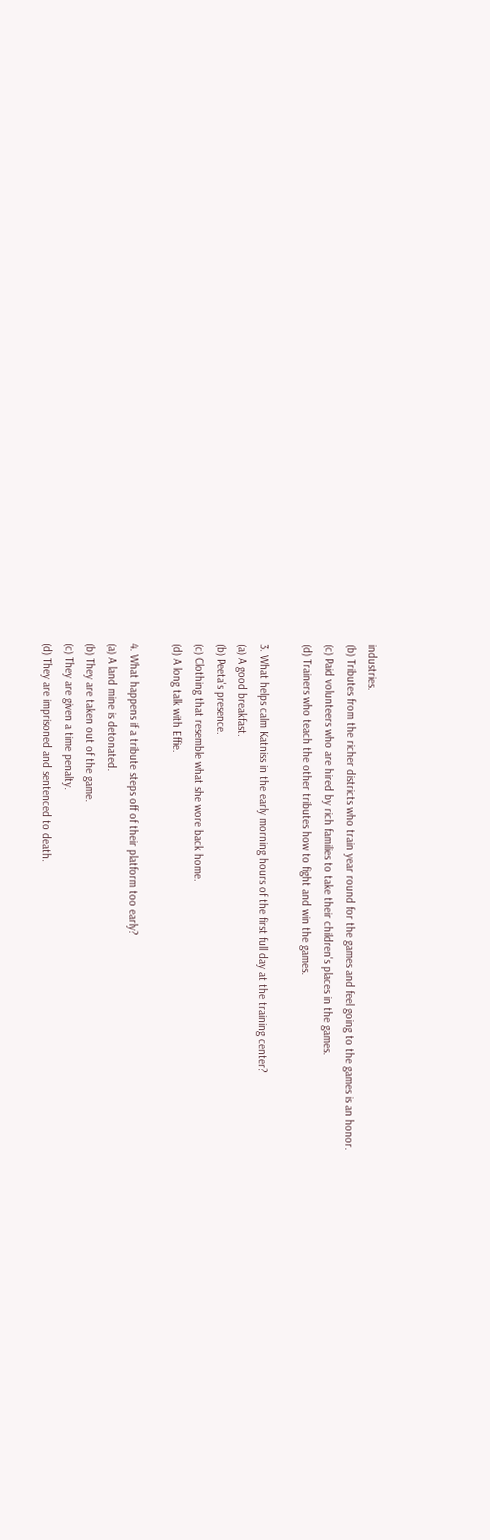industries.
(b) Tributes from the richer districts who train year round for the games and feel going to the games is an honor.
(c) Paid volunteers who are hired by rich families to take their children's places in the games.
(d) Trainers who teach the other tributes how to fight and win the games.

3. What helps calm Katniss in the early morning hours of the first full day at the training center?
(a) A good breakfast.
(b) Peeta's presence.
(c) Clothing that resemble what she wore back home.
(d) A long talk with Effie.

4. What happens if a tribute steps off of their platform too early?
(a) A land mine is detonated.
(b) They are taken out of the game.
(c) They are given a time penalty.
(d) They are imprisoned and sentenced to death.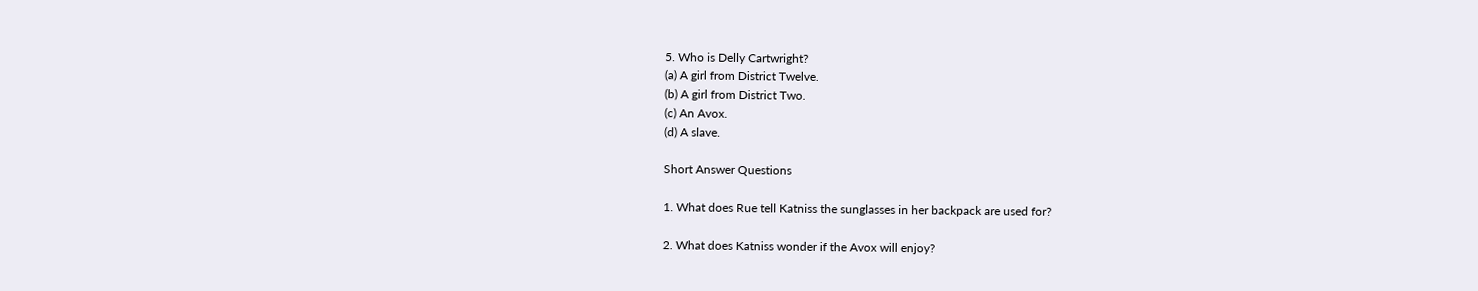5. Who is Delly Cartwright?
(a) A girl from District Twelve.
(b) A girl from District Two.
(c) An Avox.
(d) A slave.

Short Answer Questions

1. What does Rue tell Katniss the sunglasses in her backpack are used for?

2. What does Katniss wonder if the Avox will enjoy?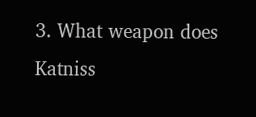3. What weapon does Katniss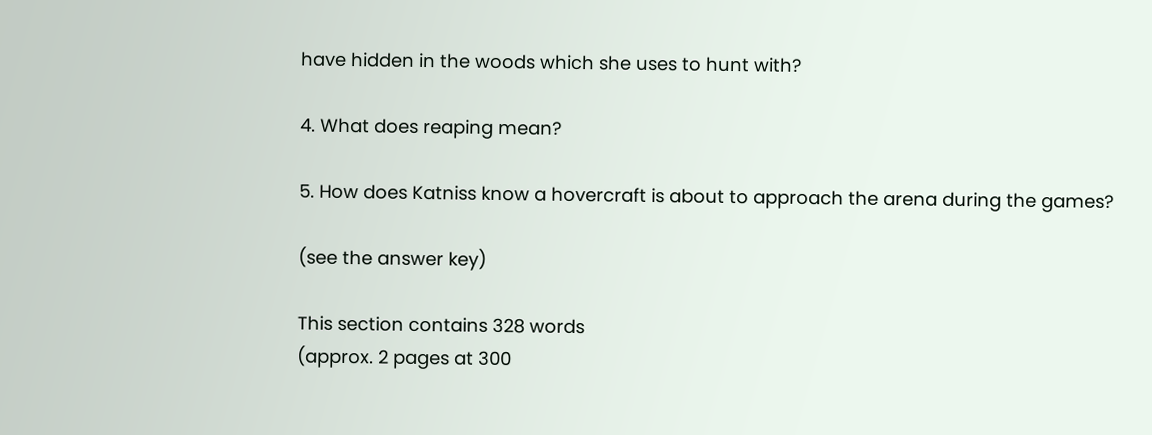have hidden in the woods which she uses to hunt with?

4. What does reaping mean?

5. How does Katniss know a hovercraft is about to approach the arena during the games?

(see the answer key)

This section contains 328 words
(approx. 2 pages at 300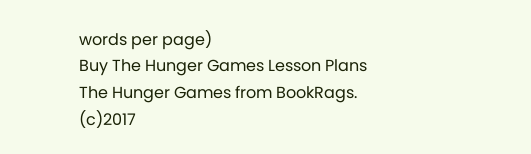words per page)
Buy The Hunger Games Lesson Plans
The Hunger Games from BookRags. (c)2017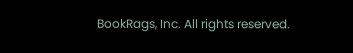BookRags, Inc. All rights reserved.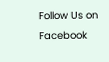Follow Us on Facebook